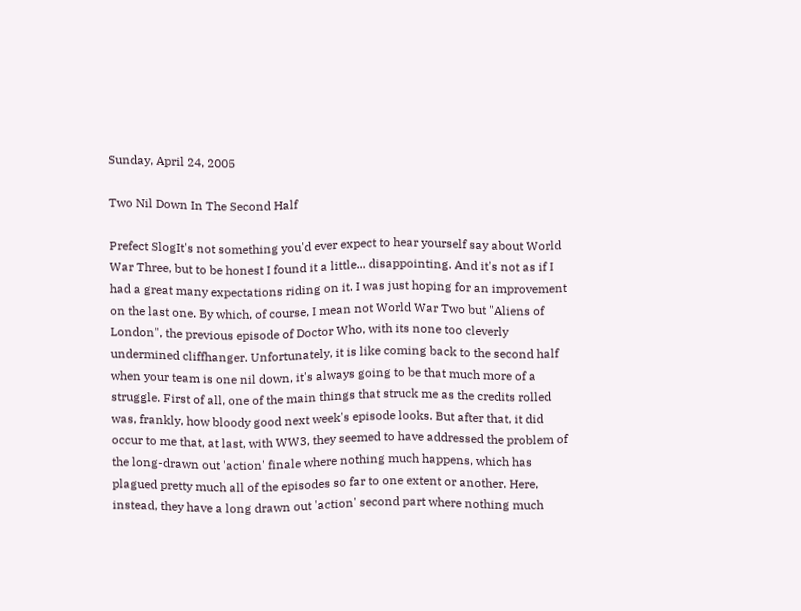Sunday, April 24, 2005

Two Nil Down In The Second Half

Prefect SlogIt's not something you'd ever expect to hear yourself say about World War Three, but to be honest I found it a little... disappointing. And it's not as if I had a great many expectations riding on it. I was just hoping for an improvement on the last one. By which, of course, I mean not World War Two but "Aliens of London", the previous episode of Doctor Who, with its none too cleverly undermined cliffhanger. Unfortunately, it is like coming back to the second half when your team is one nil down, it's always going to be that much more of a struggle. First of all, one of the main things that struck me as the credits rolled was, frankly, how bloody good next week's episode looks. But after that, it did occur to me that, at last, with WW3, they seemed to have addressed the problem of the long-drawn out 'action' finale where nothing much happens, which has plagued pretty much all of the episodes so far to one extent or another. Here, instead, they have a long drawn out 'action' second part where nothing much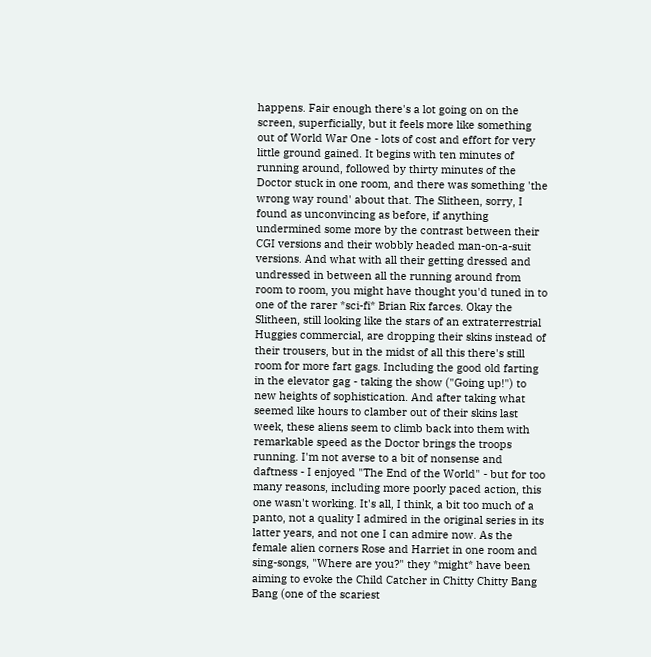happens. Fair enough there's a lot going on on the screen, superficially, but it feels more like something out of World War One - lots of cost and effort for very little ground gained. It begins with ten minutes of running around, followed by thirty minutes of the Doctor stuck in one room, and there was something 'the wrong way round' about that. The Slitheen, sorry, I found as unconvincing as before, if anything undermined some more by the contrast between their CGI versions and their wobbly headed man-on-a-suit versions. And what with all their getting dressed and undressed in between all the running around from room to room, you might have thought you'd tuned in to one of the rarer *sci-fi* Brian Rix farces. Okay the Slitheen, still looking like the stars of an extraterrestrial Huggies commercial, are dropping their skins instead of their trousers, but in the midst of all this there's still room for more fart gags. Including the good old farting in the elevator gag - taking the show ("Going up!") to new heights of sophistication. And after taking what seemed like hours to clamber out of their skins last week, these aliens seem to climb back into them with remarkable speed as the Doctor brings the troops running. I'm not averse to a bit of nonsense and daftness - I enjoyed "The End of the World" - but for too many reasons, including more poorly paced action, this one wasn't working. It's all, I think, a bit too much of a panto, not a quality I admired in the original series in its latter years, and not one I can admire now. As the female alien corners Rose and Harriet in one room and sing-songs, "Where are you?" they *might* have been aiming to evoke the Child Catcher in Chitty Chitty Bang Bang (one of the scariest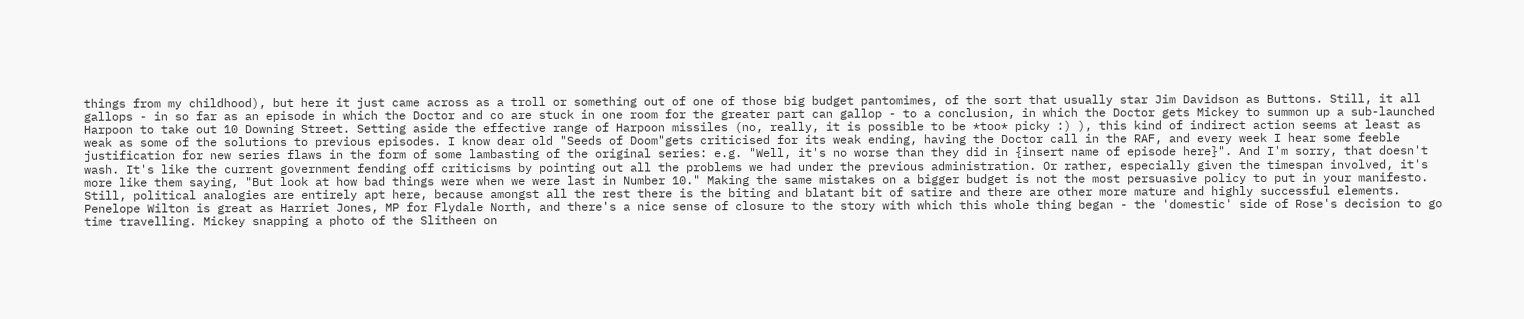things from my childhood), but here it just came across as a troll or something out of one of those big budget pantomimes, of the sort that usually star Jim Davidson as Buttons. Still, it all gallops - in so far as an episode in which the Doctor and co are stuck in one room for the greater part can gallop - to a conclusion, in which the Doctor gets Mickey to summon up a sub-launched Harpoon to take out 10 Downing Street. Setting aside the effective range of Harpoon missiles (no, really, it is possible to be *too* picky :) ), this kind of indirect action seems at least as weak as some of the solutions to previous episodes. I know dear old "Seeds of Doom"gets criticised for its weak ending, having the Doctor call in the RAF, and every week I hear some feeble justification for new series flaws in the form of some lambasting of the original series: e.g. "Well, it's no worse than they did in {insert name of episode here}". And I'm sorry, that doesn't wash. It's like the current government fending off criticisms by pointing out all the problems we had under the previous administration. Or rather, especially given the timespan involved, it's more like them saying, "But look at how bad things were when we were last in Number 10." Making the same mistakes on a bigger budget is not the most persuasive policy to put in your manifesto. Still, political analogies are entirely apt here, because amongst all the rest there is the biting and blatant bit of satire and there are other more mature and highly successful elements. Penelope Wilton is great as Harriet Jones, MP for Flydale North, and there's a nice sense of closure to the story with which this whole thing began - the 'domestic' side of Rose's decision to go time travelling. Mickey snapping a photo of the Slitheen on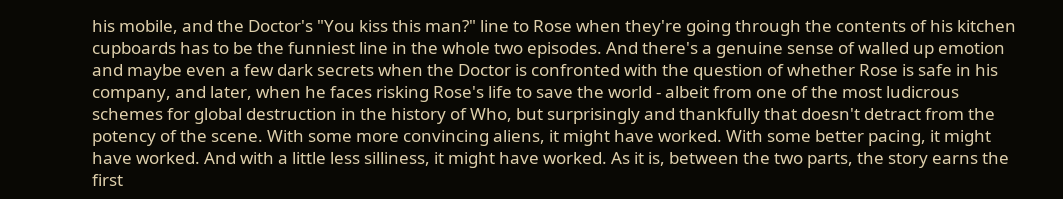his mobile, and the Doctor's "You kiss this man?" line to Rose when they're going through the contents of his kitchen cupboards has to be the funniest line in the whole two episodes. And there's a genuine sense of walled up emotion and maybe even a few dark secrets when the Doctor is confronted with the question of whether Rose is safe in his company, and later, when he faces risking Rose's life to save the world - albeit from one of the most ludicrous schemes for global destruction in the history of Who, but surprisingly and thankfully that doesn't detract from the potency of the scene. With some more convincing aliens, it might have worked. With some better pacing, it might have worked. And with a little less silliness, it might have worked. As it is, between the two parts, the story earns the first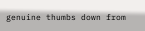genuine thumbs down from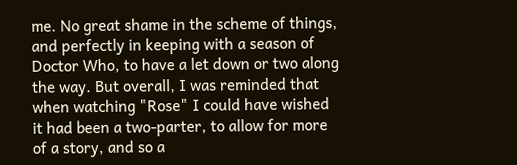me. No great shame in the scheme of things, and perfectly in keeping with a season of Doctor Who, to have a let down or two along the way. But overall, I was reminded that when watching "Rose" I could have wished it had been a two-parter, to allow for more of a story, and so a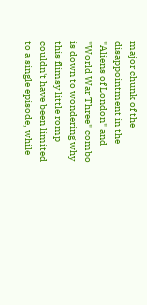major chunk of the disappointment in the "Aliens of London" and "World War Three" combo is down to wondering why this flimsy little romp couldn't have been limited to a single episode, while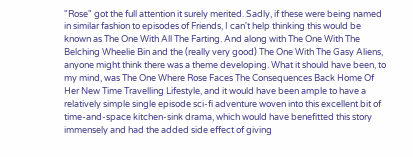"Rose" got the full attention it surely merited. Sadly, if these were being named in similar fashion to episodes of Friends, I can't help thinking this would be known as The One With All The Farting. And along with The One With The Belching Wheelie Bin and the (really very good) The One With The Gasy Aliens, anyone might think there was a theme developing. What it should have been, to my mind, was The One Where Rose Faces The Consequences Back Home Of Her New Time Travelling Lifestyle, and it would have been ample to have a relatively simple single episode sci-fi adventure woven into this excellent bit of time-and-space kitchen-sink drama, which would have benefitted this story immensely and had the added side effect of giving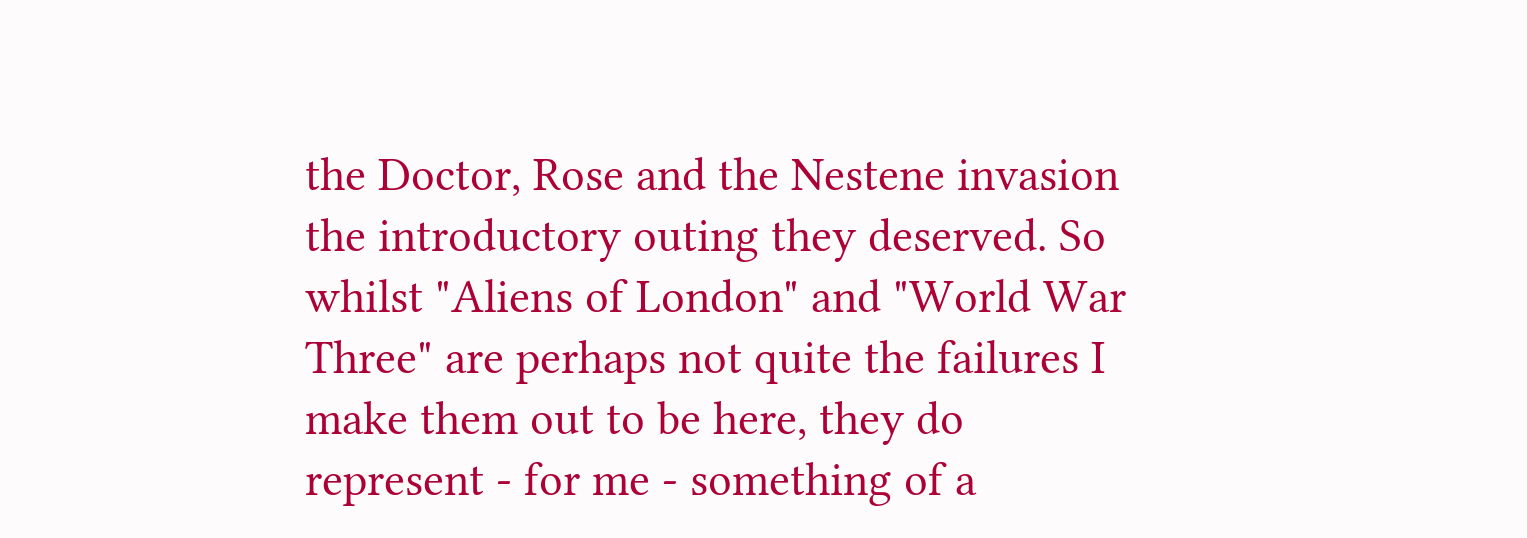the Doctor, Rose and the Nestene invasion the introductory outing they deserved. So whilst "Aliens of London" and "World War Three" are perhaps not quite the failures I make them out to be here, they do represent - for me - something of a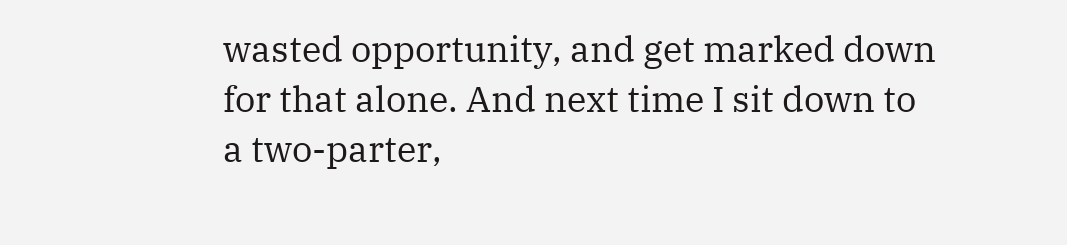wasted opportunity, and get marked down for that alone. And next time I sit down to a two-parter,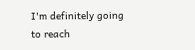I'm definitely going to reach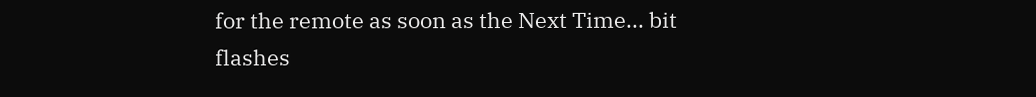for the remote as soon as the Next Time... bit flashes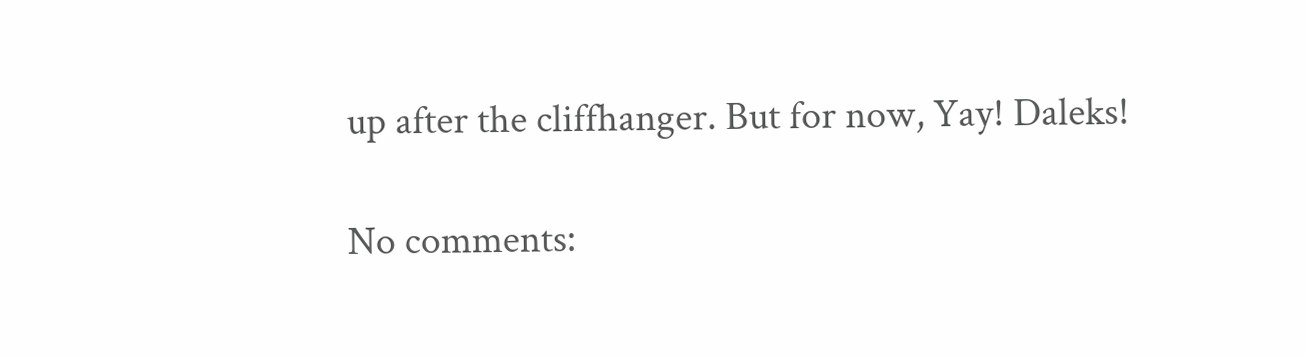up after the cliffhanger. But for now, Yay! Daleks!

No comments: